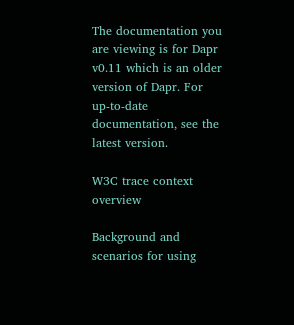The documentation you are viewing is for Dapr v0.11 which is an older version of Dapr. For up-to-date documentation, see the latest version.

W3C trace context overview

Background and scenarios for using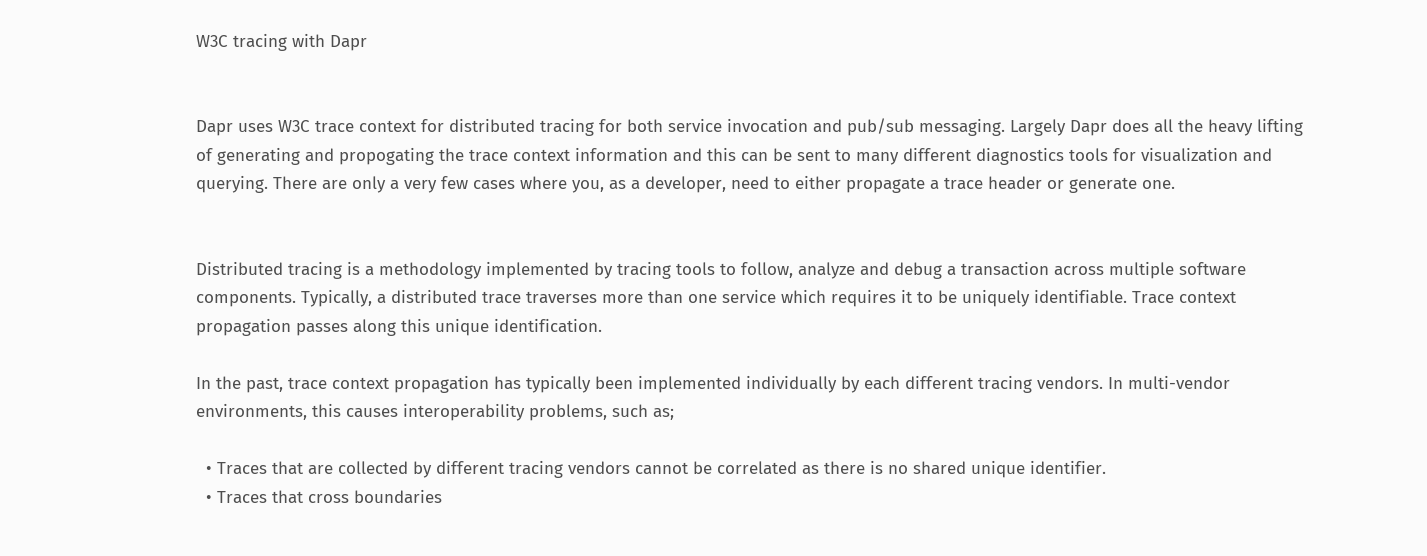W3C tracing with Dapr


Dapr uses W3C trace context for distributed tracing for both service invocation and pub/sub messaging. Largely Dapr does all the heavy lifting of generating and propogating the trace context information and this can be sent to many different diagnostics tools for visualization and querying. There are only a very few cases where you, as a developer, need to either propagate a trace header or generate one.


Distributed tracing is a methodology implemented by tracing tools to follow, analyze and debug a transaction across multiple software components. Typically, a distributed trace traverses more than one service which requires it to be uniquely identifiable. Trace context propagation passes along this unique identification.

In the past, trace context propagation has typically been implemented individually by each different tracing vendors. In multi-vendor environments, this causes interoperability problems, such as;

  • Traces that are collected by different tracing vendors cannot be correlated as there is no shared unique identifier.
  • Traces that cross boundaries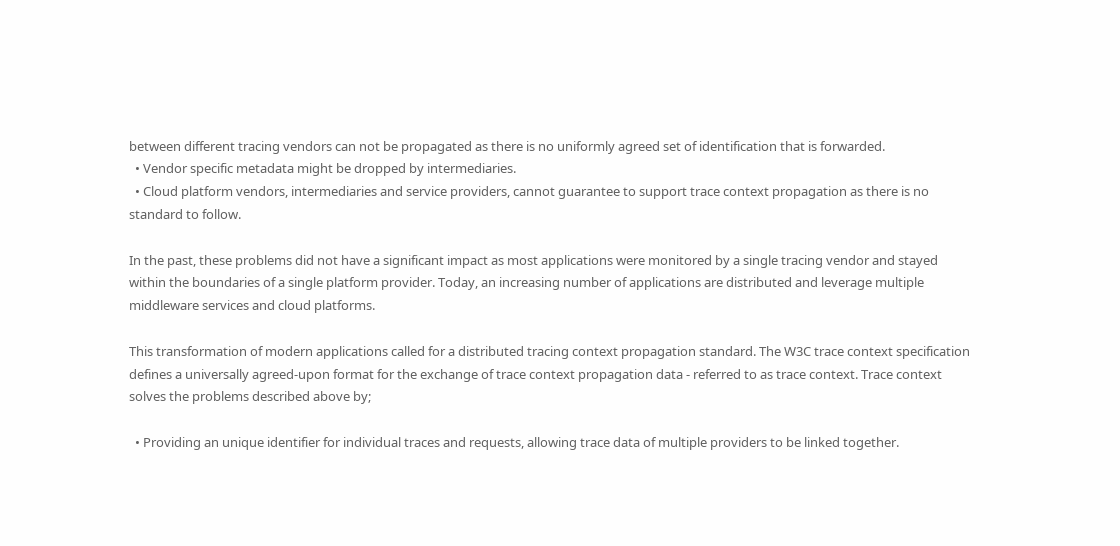between different tracing vendors can not be propagated as there is no uniformly agreed set of identification that is forwarded.
  • Vendor specific metadata might be dropped by intermediaries.
  • Cloud platform vendors, intermediaries and service providers, cannot guarantee to support trace context propagation as there is no standard to follow.

In the past, these problems did not have a significant impact as most applications were monitored by a single tracing vendor and stayed within the boundaries of a single platform provider. Today, an increasing number of applications are distributed and leverage multiple middleware services and cloud platforms.

This transformation of modern applications called for a distributed tracing context propagation standard. The W3C trace context specification defines a universally agreed-upon format for the exchange of trace context propagation data - referred to as trace context. Trace context solves the problems described above by;

  • Providing an unique identifier for individual traces and requests, allowing trace data of multiple providers to be linked together.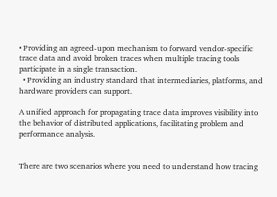• Providing an agreed-upon mechanism to forward vendor-specific trace data and avoid broken traces when multiple tracing tools participate in a single transaction.
  • Providing an industry standard that intermediaries, platforms, and hardware providers can support.

A unified approach for propagating trace data improves visibility into the behavior of distributed applications, facilitating problem and performance analysis.


There are two scenarios where you need to understand how tracing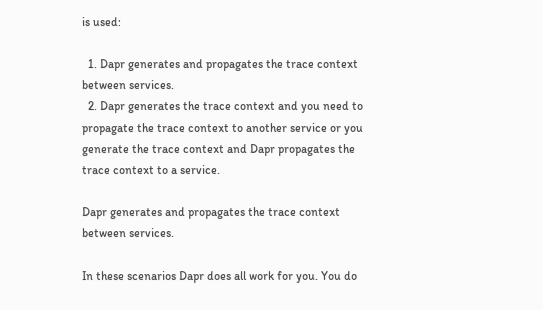is used:

  1. Dapr generates and propagates the trace context between services.
  2. Dapr generates the trace context and you need to propagate the trace context to another service or you generate the trace context and Dapr propagates the trace context to a service.

Dapr generates and propagates the trace context between services.

In these scenarios Dapr does all work for you. You do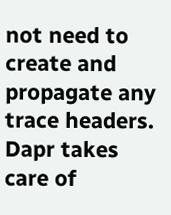not need to create and propagate any trace headers. Dapr takes care of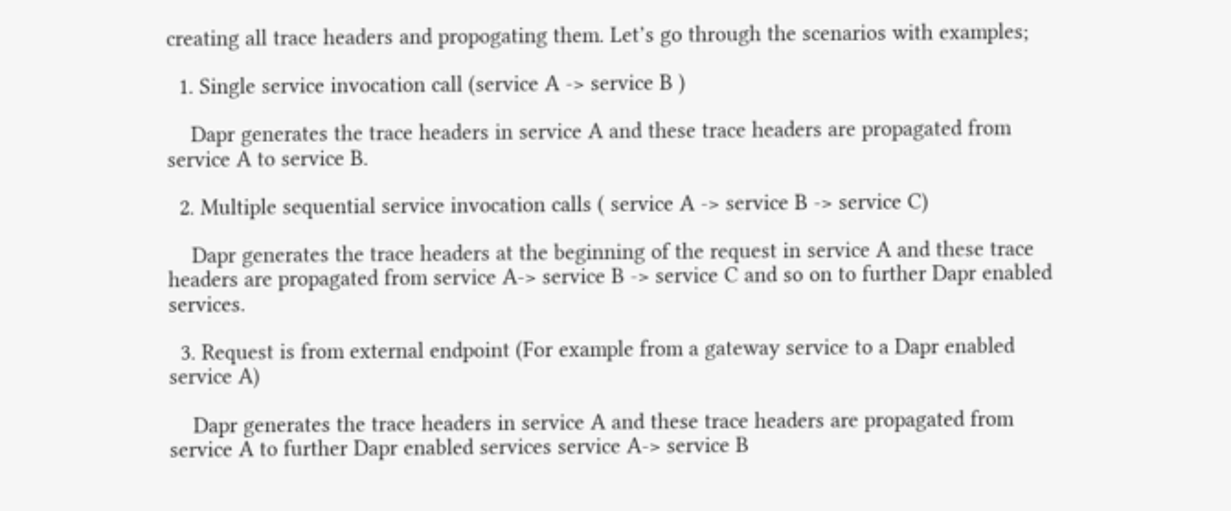creating all trace headers and propogating them. Let’s go through the scenarios with examples;

  1. Single service invocation call (service A -> service B )

    Dapr generates the trace headers in service A and these trace headers are propagated from service A to service B.

  2. Multiple sequential service invocation calls ( service A -> service B -> service C)

    Dapr generates the trace headers at the beginning of the request in service A and these trace headers are propagated from service A-> service B -> service C and so on to further Dapr enabled services.

  3. Request is from external endpoint (For example from a gateway service to a Dapr enabled service A)

    Dapr generates the trace headers in service A and these trace headers are propagated from service A to further Dapr enabled services service A-> service B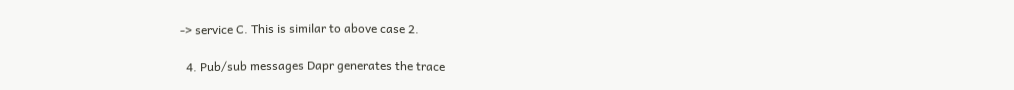-> service C. This is similar to above case 2.

  4. Pub/sub messages Dapr generates the trace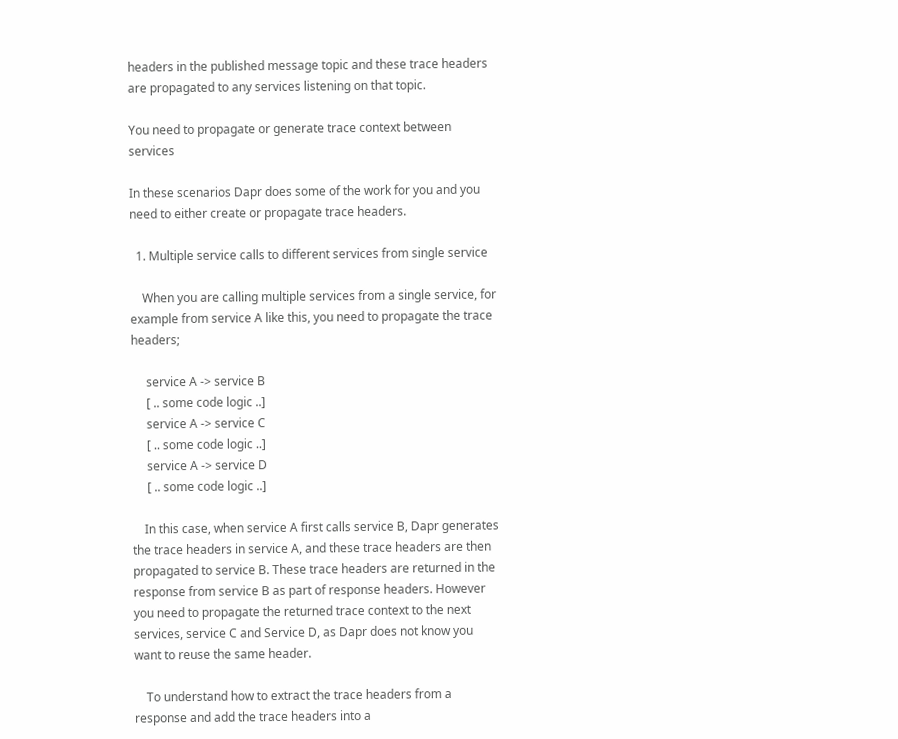headers in the published message topic and these trace headers are propagated to any services listening on that topic.

You need to propagate or generate trace context between services

In these scenarios Dapr does some of the work for you and you need to either create or propagate trace headers.

  1. Multiple service calls to different services from single service

    When you are calling multiple services from a single service, for example from service A like this, you need to propagate the trace headers;

     service A -> service B
     [ .. some code logic ..]
     service A -> service C
     [ .. some code logic ..]
     service A -> service D
     [ .. some code logic ..]

    In this case, when service A first calls service B, Dapr generates the trace headers in service A, and these trace headers are then propagated to service B. These trace headers are returned in the response from service B as part of response headers. However you need to propagate the returned trace context to the next services, service C and Service D, as Dapr does not know you want to reuse the same header.

    To understand how to extract the trace headers from a response and add the trace headers into a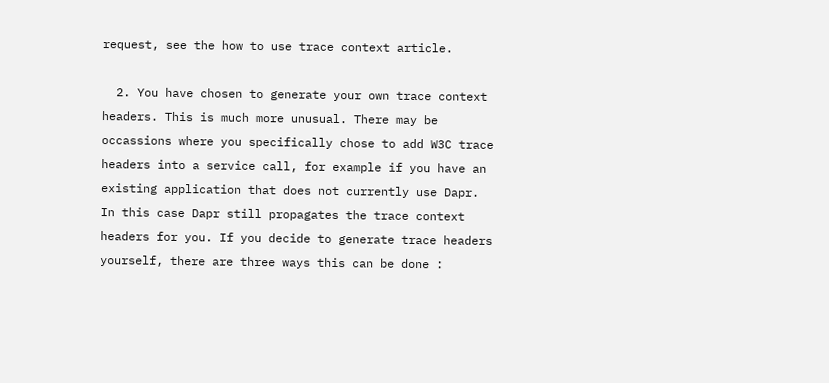request, see the how to use trace context article.

  2. You have chosen to generate your own trace context headers. This is much more unusual. There may be occassions where you specifically chose to add W3C trace headers into a service call, for example if you have an existing application that does not currently use Dapr. In this case Dapr still propagates the trace context headers for you. If you decide to generate trace headers yourself, there are three ways this can be done :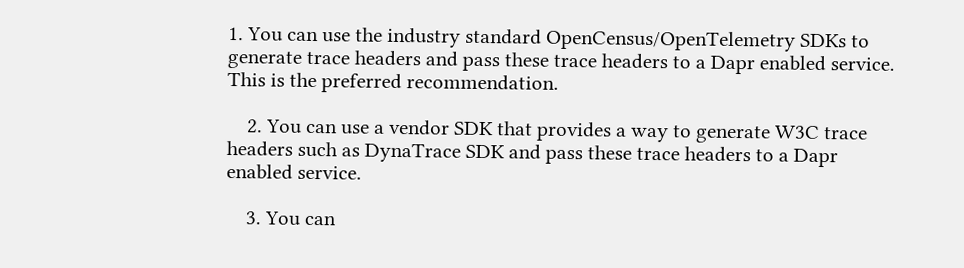1. You can use the industry standard OpenCensus/OpenTelemetry SDKs to generate trace headers and pass these trace headers to a Dapr enabled service. This is the preferred recommendation.

    2. You can use a vendor SDK that provides a way to generate W3C trace headers such as DynaTrace SDK and pass these trace headers to a Dapr enabled service.

    3. You can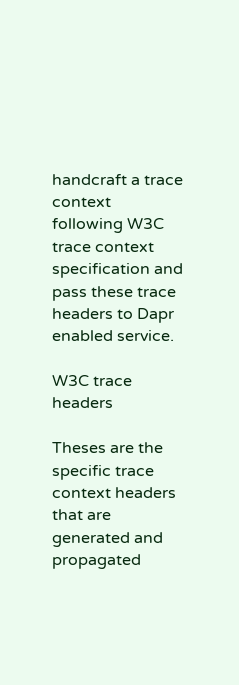handcraft a trace context following W3C trace context specification and pass these trace headers to Dapr enabled service.

W3C trace headers

Theses are the specific trace context headers that are generated and propagated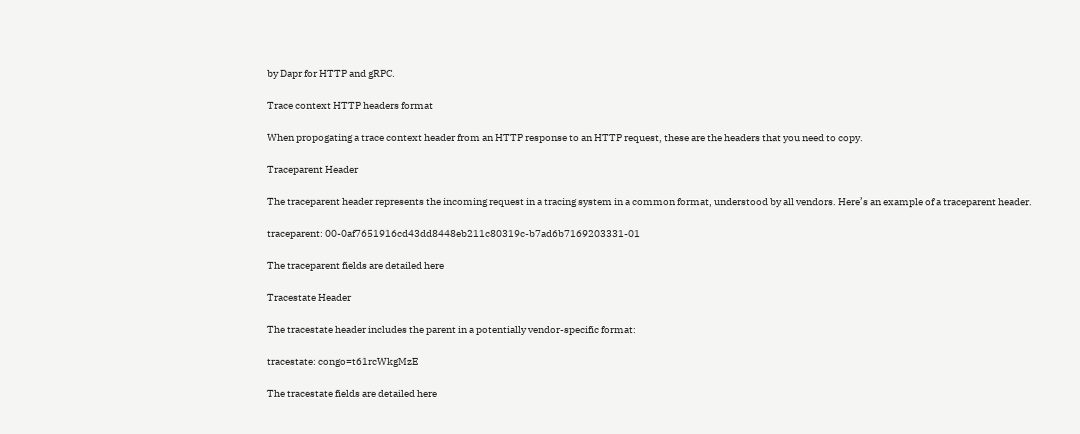by Dapr for HTTP and gRPC.

Trace context HTTP headers format

When propogating a trace context header from an HTTP response to an HTTP request, these are the headers that you need to copy.

Traceparent Header

The traceparent header represents the incoming request in a tracing system in a common format, understood by all vendors. Here’s an example of a traceparent header.

traceparent: 00-0af7651916cd43dd8448eb211c80319c-b7ad6b7169203331-01

The traceparent fields are detailed here

Tracestate Header

The tracestate header includes the parent in a potentially vendor-specific format:

tracestate: congo=t61rcWkgMzE

The tracestate fields are detailed here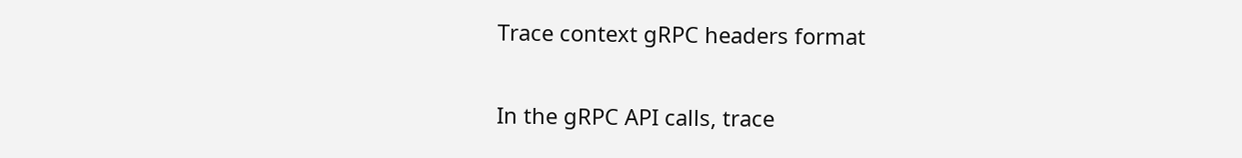Trace context gRPC headers format

In the gRPC API calls, trace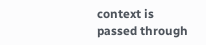context is passed through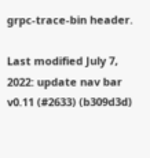grpc-trace-bin header.

Last modified July 7, 2022: update nav bar v0.11 (#2633) (b309d3d)